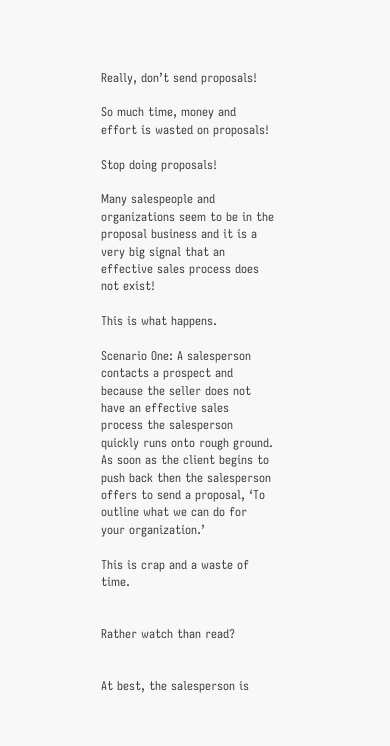Really, don’t send proposals!

So much time, money and effort is wasted on proposals!

Stop doing proposals!

Many salespeople and organizations seem to be in the proposal business and it is a very big signal that an effective sales process does not exist!

This is what happens.

Scenario One: A salesperson contacts a prospect and because the seller does not have an effective sales process the salesperson quickly runs onto rough ground. As soon as the client begins to push back then the salesperson offers to send a proposal, ‘To outline what we can do for your organization.’

This is crap and a waste of time.


Rather watch than read?


At best, the salesperson is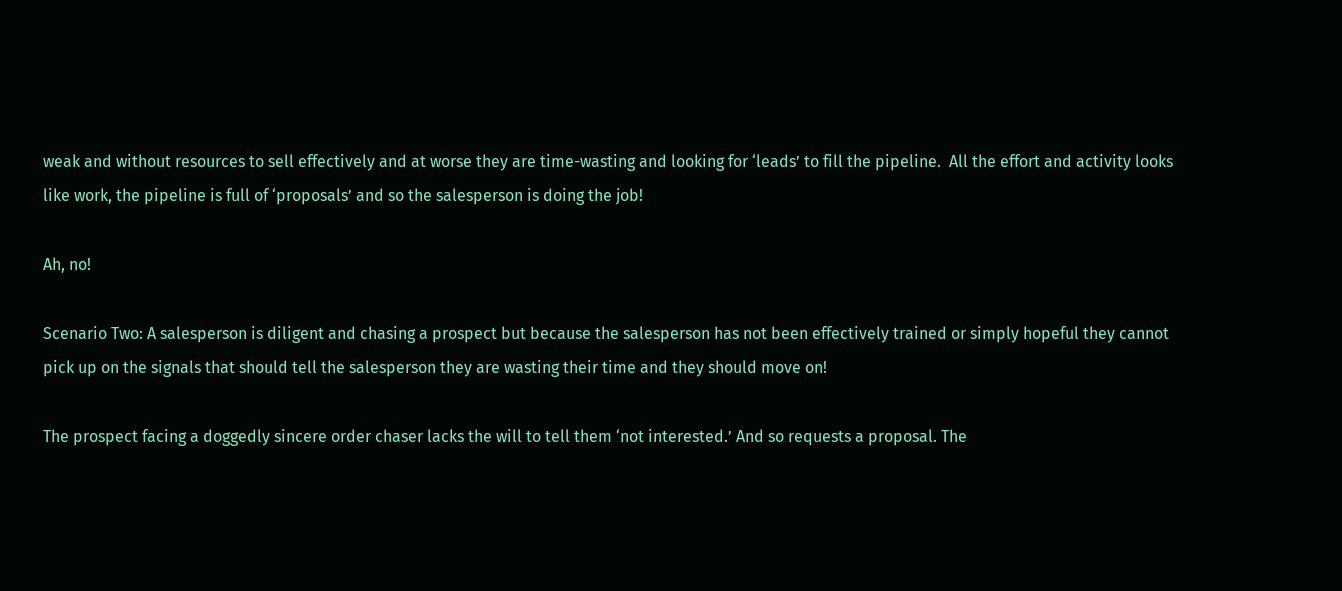weak and without resources to sell effectively and at worse they are time-wasting and looking for ‘leads’ to fill the pipeline.  All the effort and activity looks like work, the pipeline is full of ‘proposals’ and so the salesperson is doing the job!

Ah, no!

Scenario Two: A salesperson is diligent and chasing a prospect but because the salesperson has not been effectively trained or simply hopeful they cannot pick up on the signals that should tell the salesperson they are wasting their time and they should move on!

The prospect facing a doggedly sincere order chaser lacks the will to tell them ‘not interested.’ And so requests a proposal. The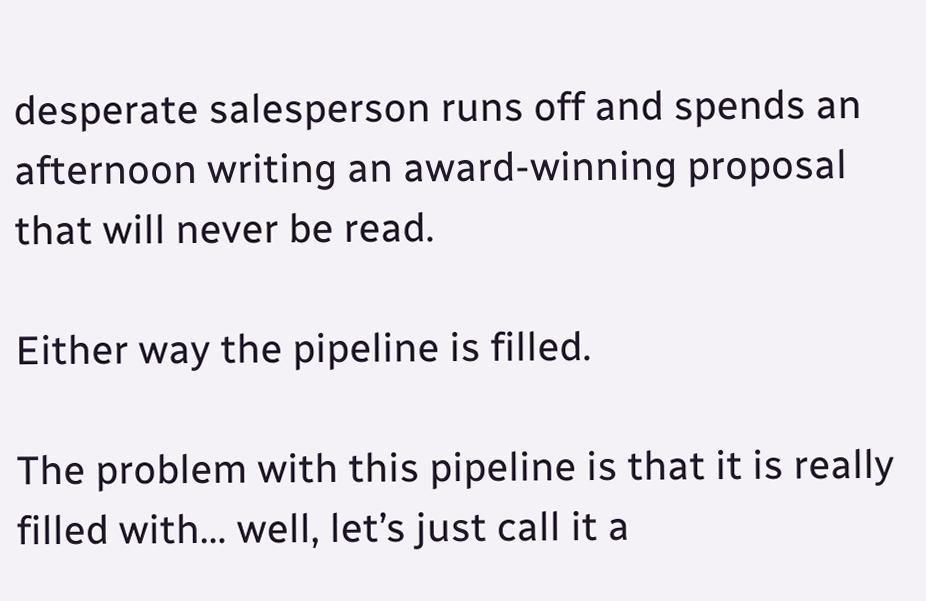desperate salesperson runs off and spends an afternoon writing an award-winning proposal that will never be read.

Either way the pipeline is filled.

The problem with this pipeline is that it is really filled with… well, let’s just call it a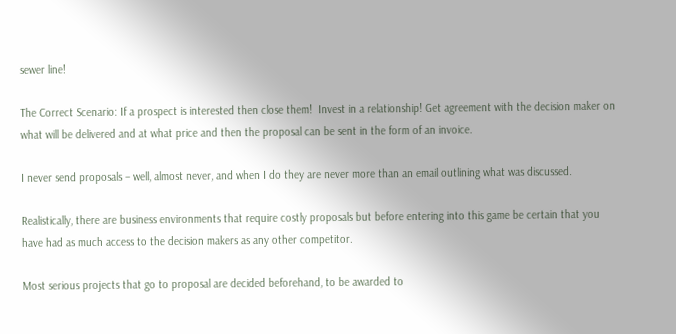sewer line!

The Correct Scenario: If a prospect is interested then close them!  Invest in a relationship! Get agreement with the decision maker on what will be delivered and at what price and then the proposal can be sent in the form of an invoice.

I never send proposals – well, almost never, and when I do they are never more than an email outlining what was discussed.

Realistically, there are business environments that require costly proposals but before entering into this game be certain that you have had as much access to the decision makers as any other competitor.

Most serious projects that go to proposal are decided beforehand, to be awarded to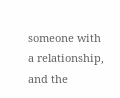someone with a relationship, and the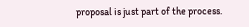proposal is just part of the process.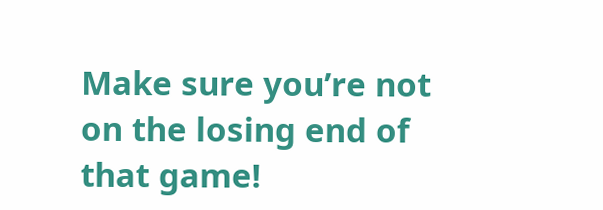Make sure you’re not on the losing end of that game!